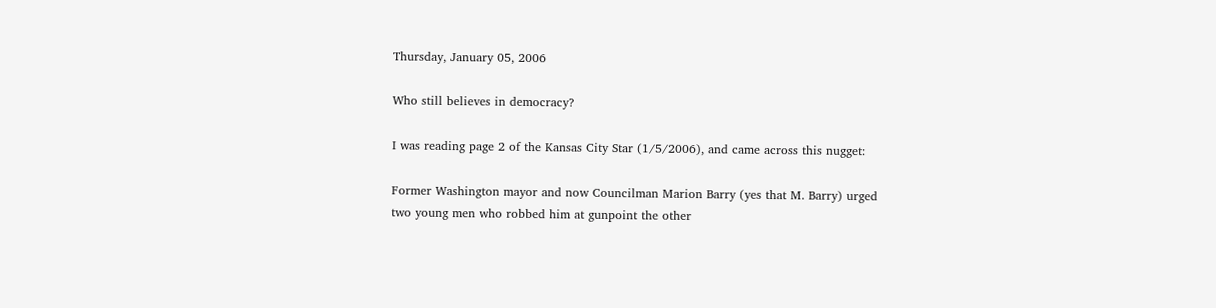Thursday, January 05, 2006

Who still believes in democracy?

I was reading page 2 of the Kansas City Star (1/5/2006), and came across this nugget:

Former Washington mayor and now Councilman Marion Barry (yes that M. Barry) urged two young men who robbed him at gunpoint the other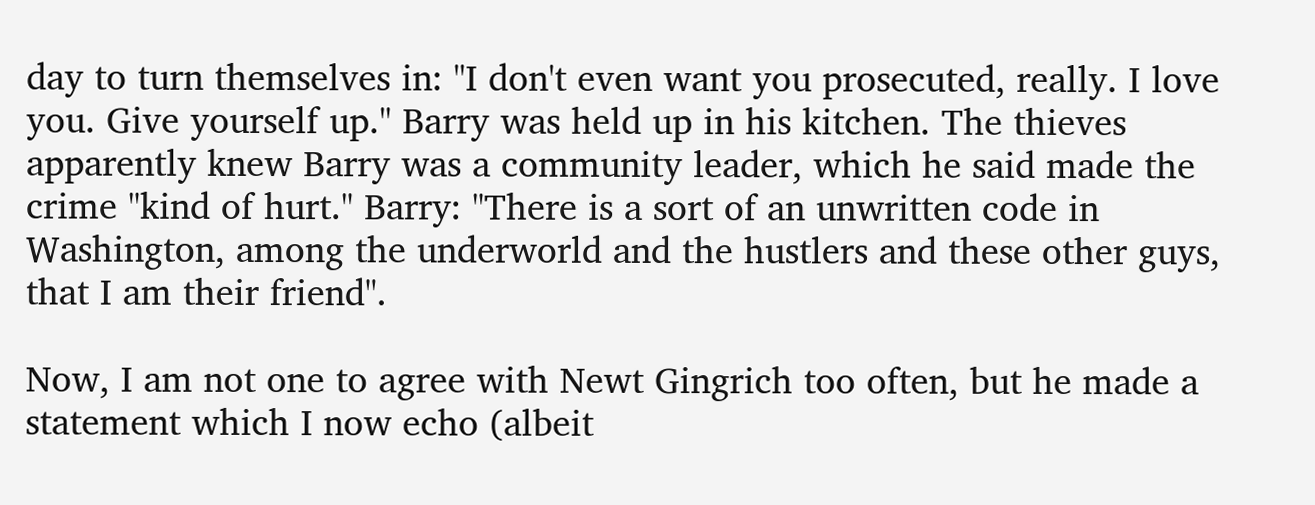day to turn themselves in: "I don't even want you prosecuted, really. I love you. Give yourself up." Barry was held up in his kitchen. The thieves apparently knew Barry was a community leader, which he said made the crime "kind of hurt." Barry: "There is a sort of an unwritten code in Washington, among the underworld and the hustlers and these other guys, that I am their friend".

Now, I am not one to agree with Newt Gingrich too often, but he made a statement which I now echo (albeit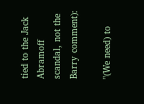tied to the Jack Abramoff scandal, not the Barry comment):

"(We need) to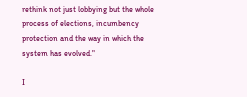rethink not just lobbying but the whole process of elections, incumbency protection and the way in which the system has evolved."

I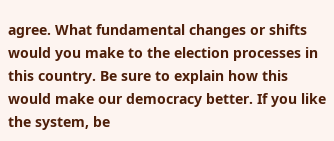agree. What fundamental changes or shifts would you make to the election processes in this country. Be sure to explain how this would make our democracy better. If you like the system, be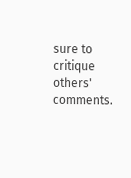sure to critique others' comments.